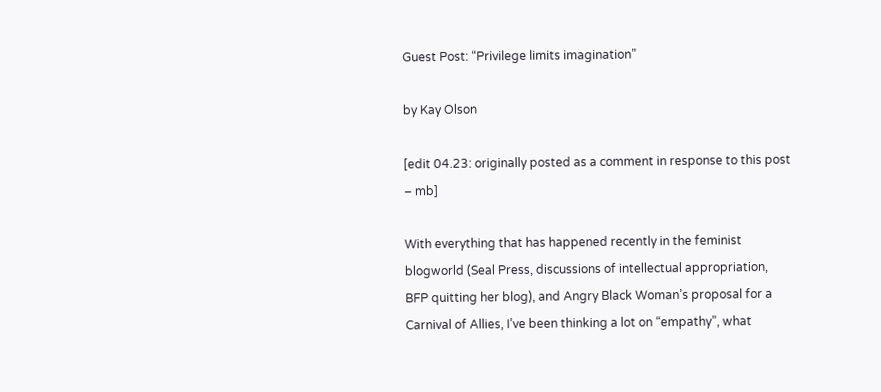Guest Post: “Privilege limits imagination”

by Kay Olson

[edit 04.23: originally posted as a comment in response to this post – mb]

With everything that has happened recently in the feminist blogworld (Seal Press, discussions of intellectual appropriation, BFP quitting her blog), and Angry Black Woman’s proposal for a Carnival of Allies, I’ve been thinking a lot on “empathy”, what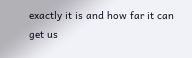exactly it is and how far it can get us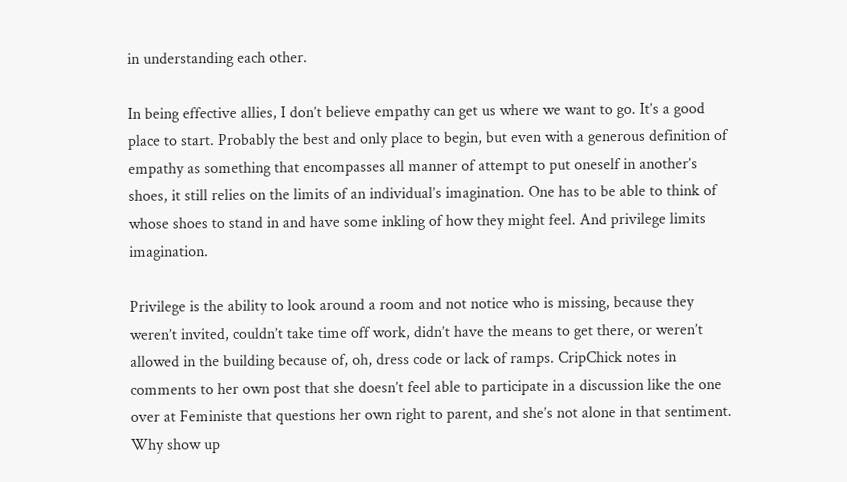in understanding each other.

In being effective allies, I don’t believe empathy can get us where we want to go. It’s a good place to start. Probably the best and only place to begin, but even with a generous definition of empathy as something that encompasses all manner of attempt to put oneself in another’s shoes, it still relies on the limits of an individual’s imagination. One has to be able to think of whose shoes to stand in and have some inkling of how they might feel. And privilege limits imagination.

Privilege is the ability to look around a room and not notice who is missing, because they weren’t invited, couldn’t take time off work, didn’t have the means to get there, or weren’t allowed in the building because of, oh, dress code or lack of ramps. CripChick notes in comments to her own post that she doesn’t feel able to participate in a discussion like the one over at Feministe that questions her own right to parent, and she’s not alone in that sentiment. Why show up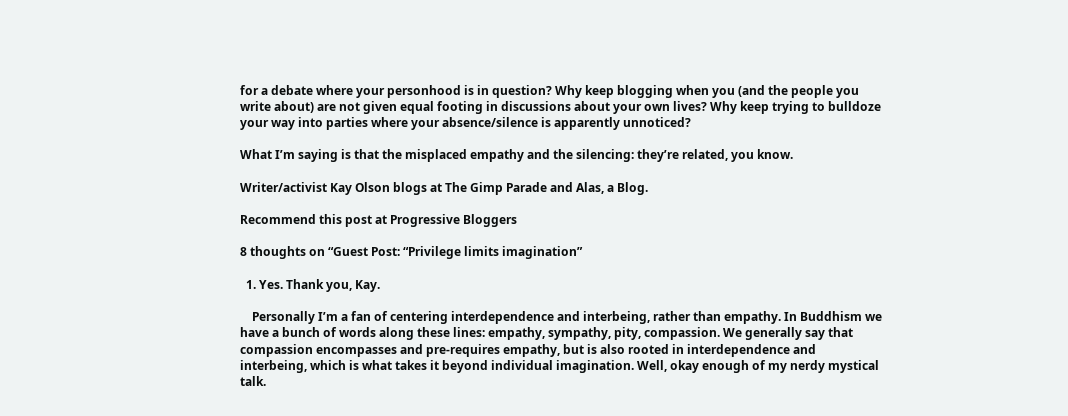for a debate where your personhood is in question? Why keep blogging when you (and the people you write about) are not given equal footing in discussions about your own lives? Why keep trying to bulldoze your way into parties where your absence/silence is apparently unnoticed?

What I’m saying is that the misplaced empathy and the silencing: they’re related, you know.

Writer/activist Kay Olson blogs at The Gimp Parade and Alas, a Blog.

Recommend this post at Progressive Bloggers

8 thoughts on “Guest Post: “Privilege limits imagination”

  1. Yes. Thank you, Kay.

    Personally I’m a fan of centering interdependence and interbeing, rather than empathy. In Buddhism we have a bunch of words along these lines: empathy, sympathy, pity, compassion. We generally say that compassion encompasses and pre-requires empathy, but is also rooted in interdependence and interbeing, which is what takes it beyond individual imagination. Well, okay enough of my nerdy mystical talk.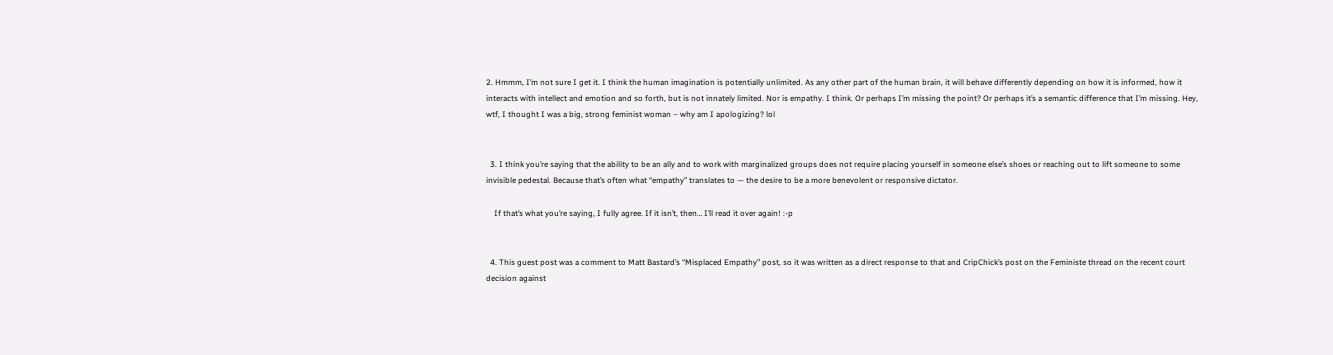2. Hmmm, I’m not sure I get it. I think the human imagination is potentially unlimited. As any other part of the human brain, it will behave differently depending on how it is informed, how it interacts with intellect and emotion and so forth, but is not innately limited. Nor is empathy. I think. Or perhaps I’m missing the point? Or perhaps it’s a semantic difference that I’m missing. Hey, wtf, I thought I was a big, strong feminist woman – why am I apologizing? lol


  3. I think you’re saying that the ability to be an ally and to work with marginalized groups does not require placing yourself in someone else’s shoes or reaching out to lift someone to some invisible pedestal. Because that’s often what “empathy” translates to — the desire to be a more benevolent or responsive dictator.

    If that’s what you’re saying, I fully agree. If it isn’t, then… I’ll read it over again! :-p


  4. This guest post was a comment to Matt Bastard’s “Misplaced Empathy” post, so it was written as a direct response to that and CripChick’s post on the Feministe thread on the recent court decision against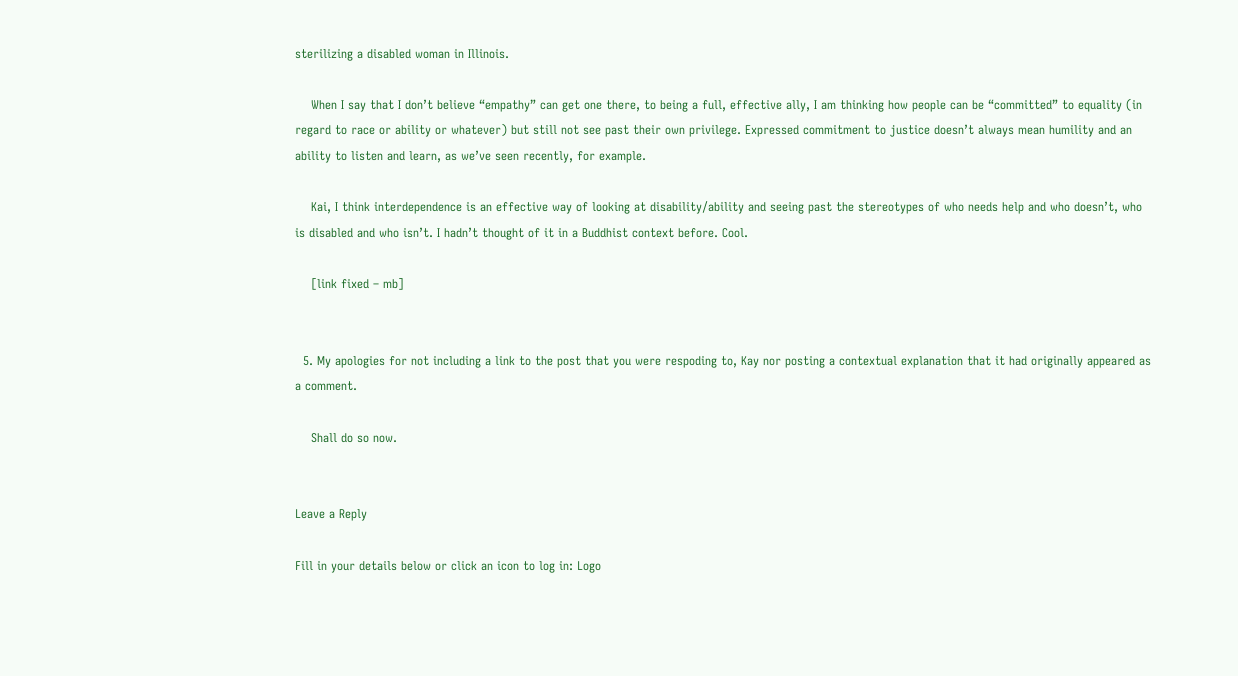sterilizing a disabled woman in Illinois.

    When I say that I don’t believe “empathy” can get one there, to being a full, effective ally, I am thinking how people can be “committed” to equality (in regard to race or ability or whatever) but still not see past their own privilege. Expressed commitment to justice doesn’t always mean humility and an ability to listen and learn, as we’ve seen recently, for example.

    Kai, I think interdependence is an effective way of looking at disability/ability and seeing past the stereotypes of who needs help and who doesn’t, who is disabled and who isn’t. I hadn’t thought of it in a Buddhist context before. Cool.

    [link fixed – mb]


  5. My apologies for not including a link to the post that you were respoding to, Kay nor posting a contextual explanation that it had originally appeared as a comment.

    Shall do so now.


Leave a Reply

Fill in your details below or click an icon to log in: Logo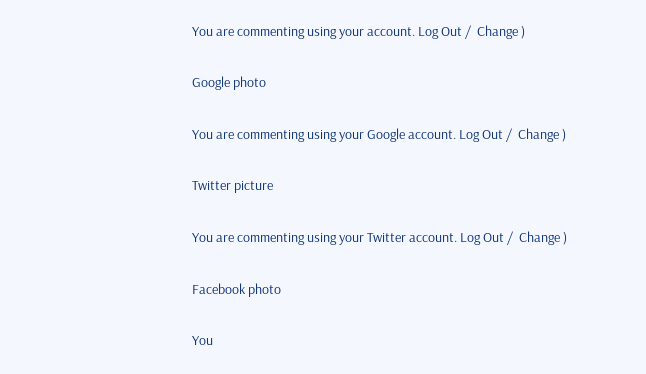You are commenting using your account. Log Out /  Change )

Google photo

You are commenting using your Google account. Log Out /  Change )

Twitter picture

You are commenting using your Twitter account. Log Out /  Change )

Facebook photo

You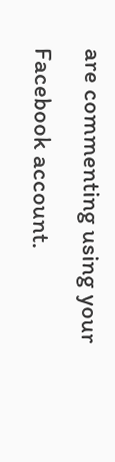are commenting using your Facebook account.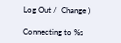Log Out /  Change )

Connecting to %s